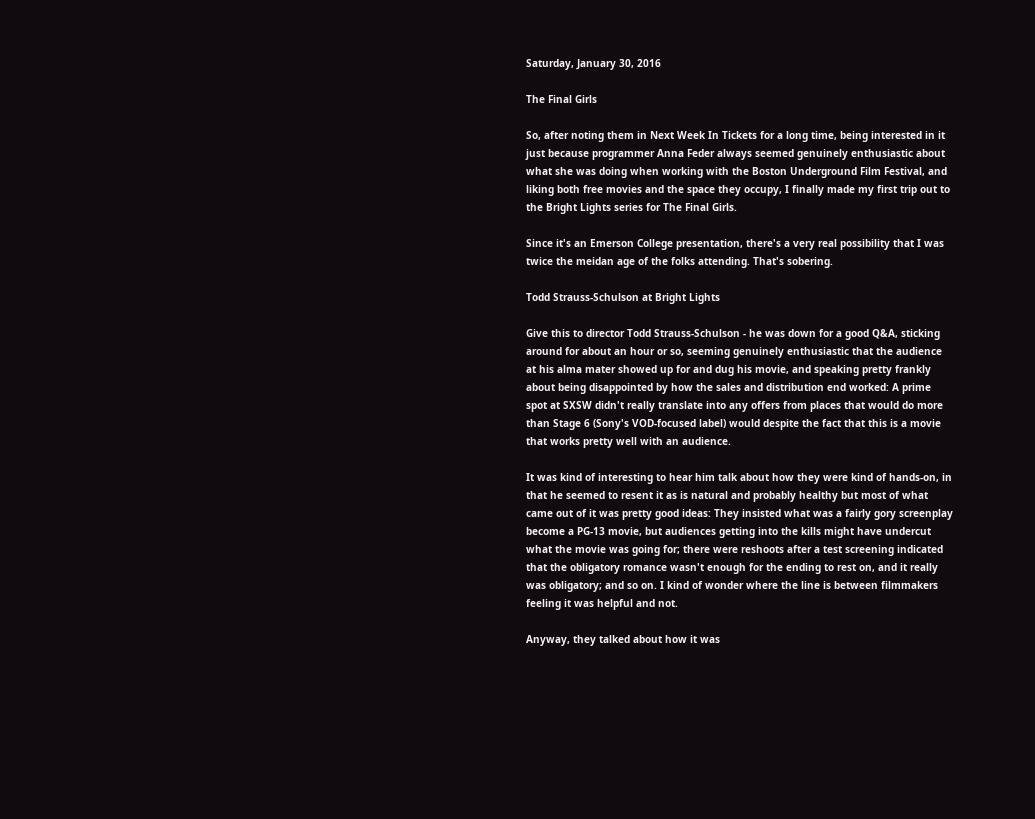Saturday, January 30, 2016

The Final Girls

So, after noting them in Next Week In Tickets for a long time, being interested in it just because programmer Anna Feder always seemed genuinely enthusiastic about what she was doing when working with the Boston Underground Film Festival, and liking both free movies and the space they occupy, I finally made my first trip out to the Bright Lights series for The Final Girls.

Since it's an Emerson College presentation, there's a very real possibility that I was twice the meidan age of the folks attending. That's sobering.

Todd Strauss-Schulson at Bright Lights

Give this to director Todd Strauss-Schulson - he was down for a good Q&A, sticking around for about an hour or so, seeming genuinely enthusiastic that the audience at his alma mater showed up for and dug his movie, and speaking pretty frankly about being disappointed by how the sales and distribution end worked: A prime spot at SXSW didn't really translate into any offers from places that would do more than Stage 6 (Sony's VOD-focused label) would despite the fact that this is a movie that works pretty well with an audience.

It was kind of interesting to hear him talk about how they were kind of hands-on, in that he seemed to resent it as is natural and probably healthy but most of what came out of it was pretty good ideas: They insisted what was a fairly gory screenplay become a PG-13 movie, but audiences getting into the kills might have undercut what the movie was going for; there were reshoots after a test screening indicated that the obligatory romance wasn't enough for the ending to rest on, and it really was obligatory; and so on. I kind of wonder where the line is between filmmakers feeling it was helpful and not.

Anyway, they talked about how it was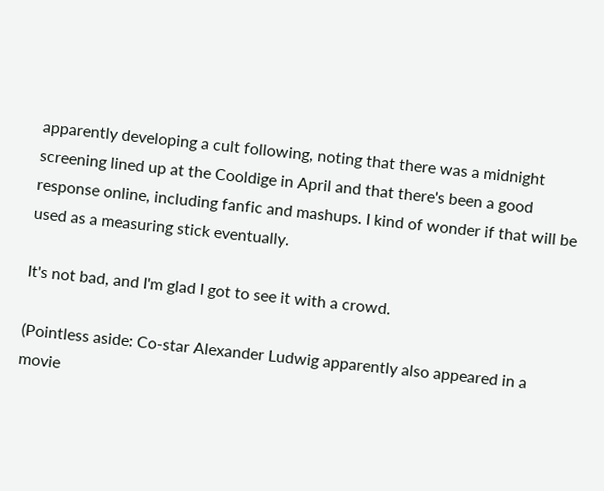apparently developing a cult following, noting that there was a midnight screening lined up at the Cooldige in April and that there's been a good response online, including fanfic and mashups. I kind of wonder if that will be used as a measuring stick eventually.

It's not bad, and I'm glad I got to see it with a crowd.

(Pointless aside: Co-star Alexander Ludwig apparently also appeared in a movie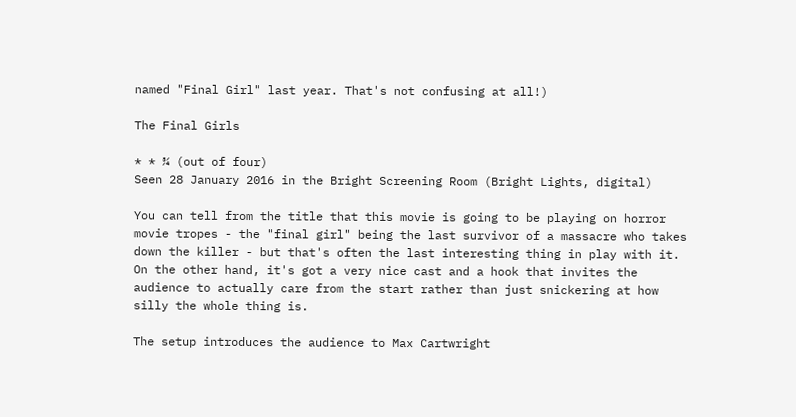named "Final Girl" last year. That's not confusing at all!)

The Final Girls

* * ¾ (out of four)
Seen 28 January 2016 in the Bright Screening Room (Bright Lights, digital)

You can tell from the title that this movie is going to be playing on horror movie tropes - the "final girl" being the last survivor of a massacre who takes down the killer - but that's often the last interesting thing in play with it. On the other hand, it's got a very nice cast and a hook that invites the audience to actually care from the start rather than just snickering at how silly the whole thing is.

The setup introduces the audience to Max Cartwright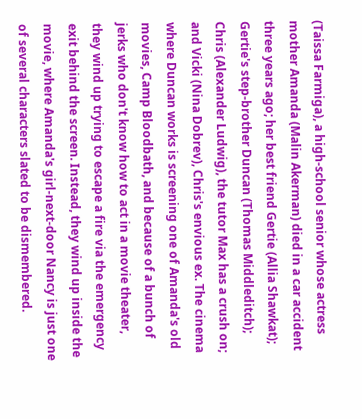(Taissa Farmiga), a high-school senior whose actress mother Amanda (Malin Akerman) died in a car accident three years ago; her best friend Gertie (Allia Shawkat); Gertie's step-brother Duncan (Thomas Middleditch); Chris (Alexander Ludwig), the tutor Max has a crush on; and Vicki (Nina Dobrev), Chris's envious ex. The cinema where Duncan works is screening one of Amanda's old movies, Camp Bloodbath, and because of a bunch of jerks who don't know how to act in a movie theater, they wind up trying to escape a fire via the emergency exit behind the screen. Instead, they wind up inside the movie, where Amanda's girl-next-door Nancy is just one of several characters slated to be dismembered.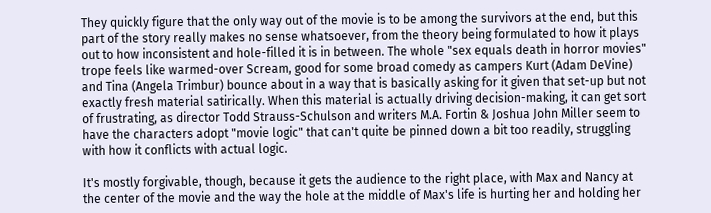They quickly figure that the only way out of the movie is to be among the survivors at the end, but this part of the story really makes no sense whatsoever, from the theory being formulated to how it plays out to how inconsistent and hole-filled it is in between. The whole "sex equals death in horror movies" trope feels like warmed-over Scream, good for some broad comedy as campers Kurt (Adam DeVine) and Tina (Angela Trimbur) bounce about in a way that is basically asking for it given that set-up but not exactly fresh material satirically. When this material is actually driving decision-making, it can get sort of frustrating, as director Todd Strauss-Schulson and writers M.A. Fortin & Joshua John Miller seem to have the characters adopt "movie logic" that can't quite be pinned down a bit too readily, struggling with how it conflicts with actual logic.

It's mostly forgivable, though, because it gets the audience to the right place, with Max and Nancy at the center of the movie and the way the hole at the middle of Max's life is hurting her and holding her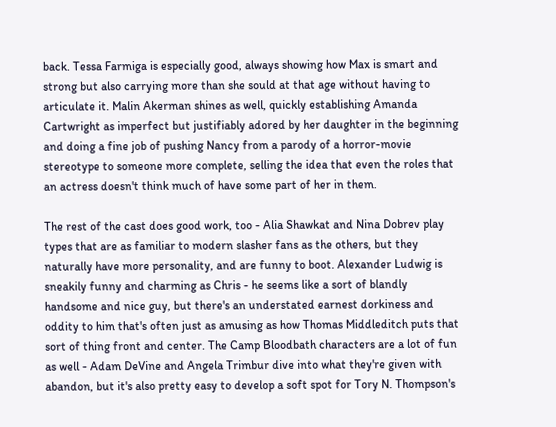back. Tessa Farmiga is especially good, always showing how Max is smart and strong but also carrying more than she sould at that age without having to articulate it. Malin Akerman shines as well, quickly establishing Amanda Cartwright as imperfect but justifiably adored by her daughter in the beginning and doing a fine job of pushing Nancy from a parody of a horror-movie stereotype to someone more complete, selling the idea that even the roles that an actress doesn't think much of have some part of her in them.

The rest of the cast does good work, too - Alia Shawkat and Nina Dobrev play types that are as familiar to modern slasher fans as the others, but they naturally have more personality, and are funny to boot. Alexander Ludwig is sneakily funny and charming as Chris - he seems like a sort of blandly handsome and nice guy, but there's an understated earnest dorkiness and oddity to him that's often just as amusing as how Thomas Middleditch puts that sort of thing front and center. The Camp Bloodbath characters are a lot of fun as well - Adam DeVine and Angela Trimbur dive into what they're given with abandon, but it's also pretty easy to develop a soft spot for Tory N. Thompson's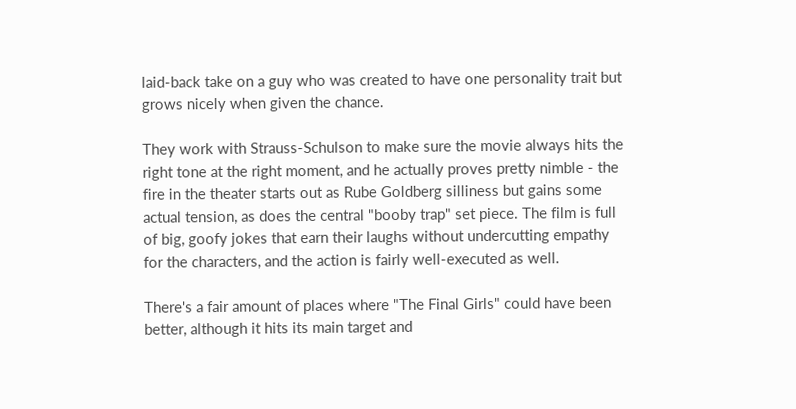laid-back take on a guy who was created to have one personality trait but grows nicely when given the chance.

They work with Strauss-Schulson to make sure the movie always hits the right tone at the right moment, and he actually proves pretty nimble - the fire in the theater starts out as Rube Goldberg silliness but gains some actual tension, as does the central "booby trap" set piece. The film is full of big, goofy jokes that earn their laughs without undercutting empathy for the characters, and the action is fairly well-executed as well.

There's a fair amount of places where "The Final Girls" could have been better, although it hits its main target and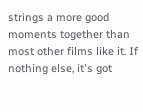strings a more good moments together than most other films like it. If nothing else, it's got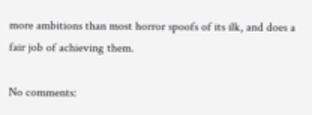more ambitions than most horror spoofs of its ilk, and does a fair job of achieving them.

No comments: